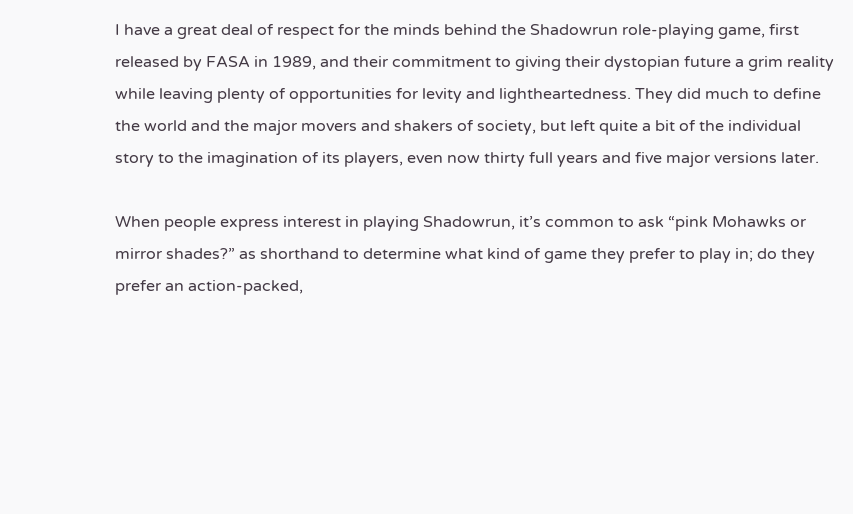I have a great deal of respect for the minds behind the Shadowrun role-playing game, first released by FASA in 1989, and their commitment to giving their dystopian future a grim reality while leaving plenty of opportunities for levity and lightheartedness. They did much to define the world and the major movers and shakers of society, but left quite a bit of the individual story to the imagination of its players, even now thirty full years and five major versions later.

When people express interest in playing Shadowrun, it’s common to ask “pink Mohawks or mirror shades?” as shorthand to determine what kind of game they prefer to play in; do they prefer an action-packed,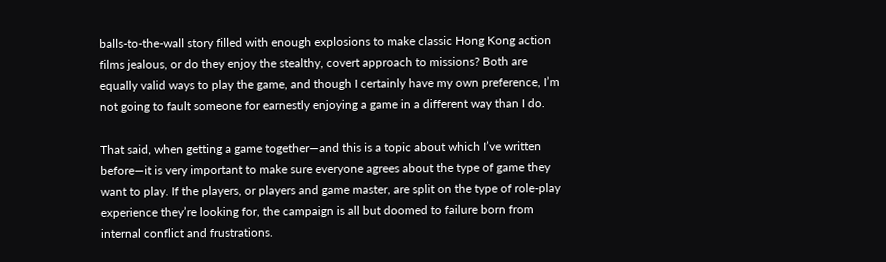balls-to-the-wall story filled with enough explosions to make classic Hong Kong action films jealous, or do they enjoy the stealthy, covert approach to missions? Both are equally valid ways to play the game, and though I certainly have my own preference, I’m not going to fault someone for earnestly enjoying a game in a different way than I do.

That said, when getting a game together—and this is a topic about which I’ve written before—it is very important to make sure everyone agrees about the type of game they want to play. If the players, or players and game master, are split on the type of role-play experience they’re looking for, the campaign is all but doomed to failure born from internal conflict and frustrations.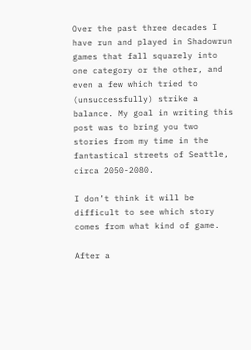Over the past three decades I have run and played in Shadowrun games that fall squarely into one category or the other, and even a few which tried to (unsuccessfully) strike a balance. My goal in writing this post was to bring you two stories from my time in the fantastical streets of Seattle, circa 2050-2080.

I don’t think it will be difficult to see which story comes from what kind of game.

After a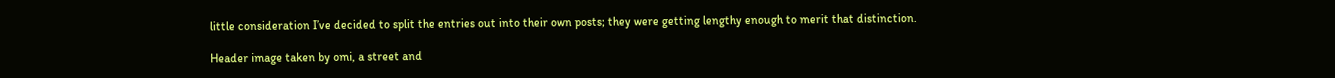little consideration I’ve decided to split the entries out into their own posts; they were getting lengthy enough to merit that distinction.

Header image taken by omi, a street and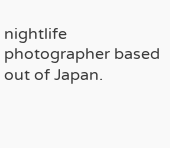nightlife photographer based out of Japan.